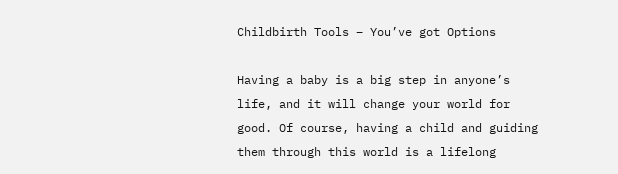Childbirth Tools – You’ve got Options

Having a baby is a big step in anyone’s life, and it will change your world for good. Of course, having a child and guiding them through this world is a lifelong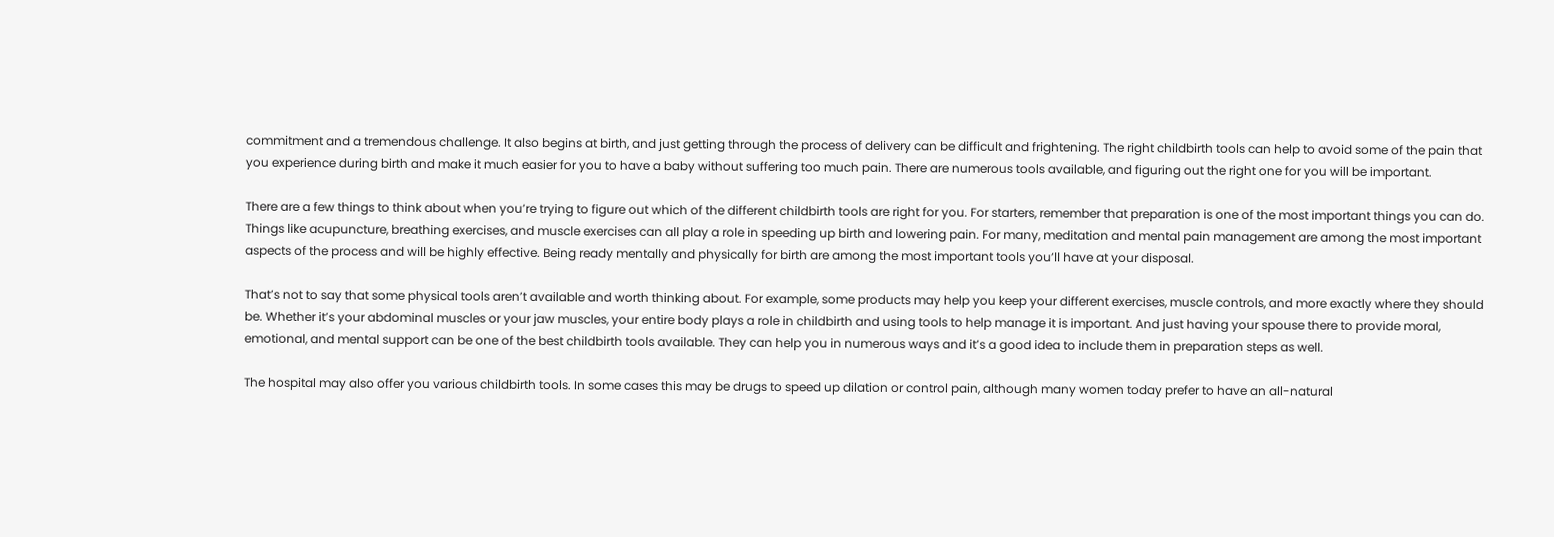commitment and a tremendous challenge. It also begins at birth, and just getting through the process of delivery can be difficult and frightening. The right childbirth tools can help to avoid some of the pain that you experience during birth and make it much easier for you to have a baby without suffering too much pain. There are numerous tools available, and figuring out the right one for you will be important.

There are a few things to think about when you’re trying to figure out which of the different childbirth tools are right for you. For starters, remember that preparation is one of the most important things you can do. Things like acupuncture, breathing exercises, and muscle exercises can all play a role in speeding up birth and lowering pain. For many, meditation and mental pain management are among the most important aspects of the process and will be highly effective. Being ready mentally and physically for birth are among the most important tools you’ll have at your disposal.

That’s not to say that some physical tools aren’t available and worth thinking about. For example, some products may help you keep your different exercises, muscle controls, and more exactly where they should be. Whether it’s your abdominal muscles or your jaw muscles, your entire body plays a role in childbirth and using tools to help manage it is important. And just having your spouse there to provide moral, emotional, and mental support can be one of the best childbirth tools available. They can help you in numerous ways and it’s a good idea to include them in preparation steps as well.

The hospital may also offer you various childbirth tools. In some cases this may be drugs to speed up dilation or control pain, although many women today prefer to have an all-natural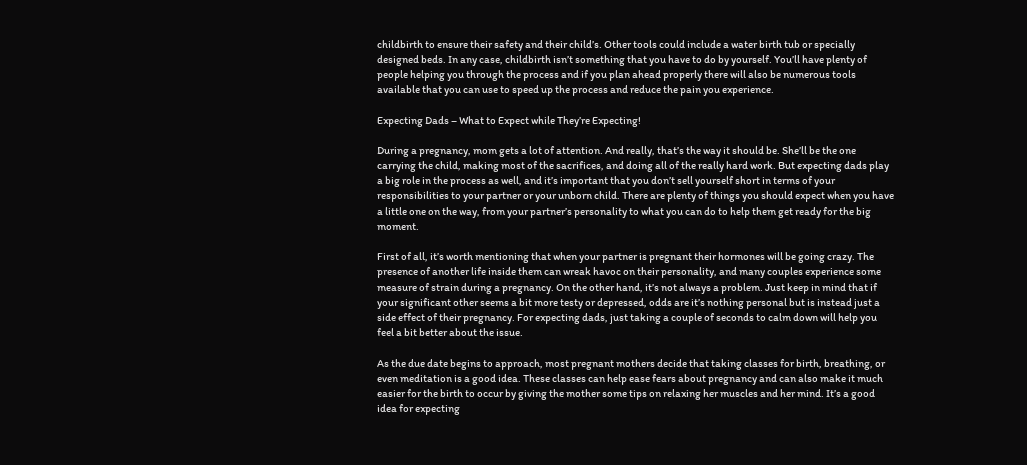childbirth to ensure their safety and their child’s. Other tools could include a water birth tub or specially designed beds. In any case, childbirth isn’t something that you have to do by yourself. You’ll have plenty of people helping you through the process and if you plan ahead properly there will also be numerous tools available that you can use to speed up the process and reduce the pain you experience.

Expecting Dads – What to Expect while They’re Expecting!

During a pregnancy, mom gets a lot of attention. And really, that’s the way it should be. She’ll be the one carrying the child, making most of the sacrifices, and doing all of the really hard work. But expecting dads play a big role in the process as well, and it’s important that you don’t sell yourself short in terms of your responsibilities to your partner or your unborn child. There are plenty of things you should expect when you have a little one on the way, from your partner’s personality to what you can do to help them get ready for the big moment.

First of all, it’s worth mentioning that when your partner is pregnant their hormones will be going crazy. The presence of another life inside them can wreak havoc on their personality, and many couples experience some measure of strain during a pregnancy. On the other hand, it’s not always a problem. Just keep in mind that if your significant other seems a bit more testy or depressed, odds are it’s nothing personal but is instead just a side effect of their pregnancy. For expecting dads, just taking a couple of seconds to calm down will help you feel a bit better about the issue.

As the due date begins to approach, most pregnant mothers decide that taking classes for birth, breathing, or even meditation is a good idea. These classes can help ease fears about pregnancy and can also make it much easier for the birth to occur by giving the mother some tips on relaxing her muscles and her mind. It’s a good idea for expecting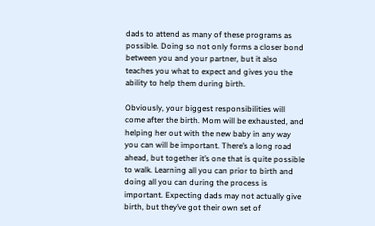dads to attend as many of these programs as possible. Doing so not only forms a closer bond between you and your partner, but it also teaches you what to expect and gives you the ability to help them during birth.

Obviously, your biggest responsibilities will come after the birth. Mom will be exhausted, and helping her out with the new baby in any way you can will be important. There’s a long road ahead, but together it’s one that is quite possible to walk. Learning all you can prior to birth and doing all you can during the process is important. Expecting dads may not actually give birth, but they’ve got their own set of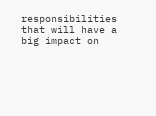responsibilities that will have a big impact on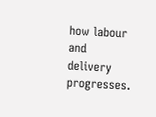how labour and delivery progresses.